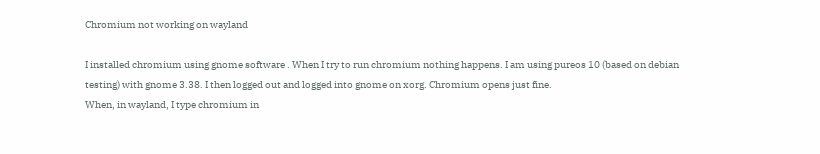Chromium not working on wayland

I installed chromium using gnome software . When I try to run chromium nothing happens. I am using pureos 10 (based on debian testing) with gnome 3.38. I then logged out and logged into gnome on xorg. Chromium opens just fine.
When, in wayland, I type chromium in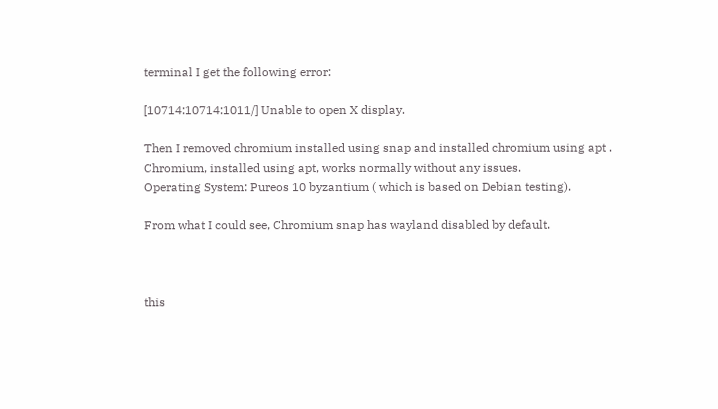terminal I get the following error:

[10714:10714:1011/] Unable to open X display.

Then I removed chromium installed using snap and installed chromium using apt . Chromium, installed using apt, works normally without any issues.
Operating System: Pureos 10 byzantium ( which is based on Debian testing).

From what I could see, Chromium snap has wayland disabled by default.



this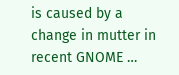is caused by a change in mutter in recent GNOME …